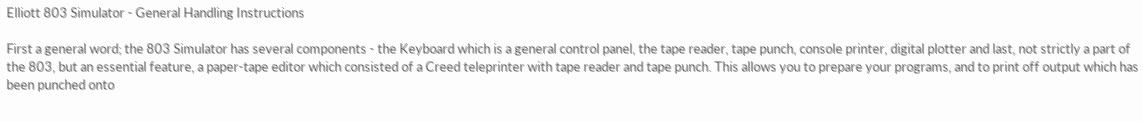Elliott 803 Simulator - General Handling Instructions

First a general word; the 803 Simulator has several components - the Keyboard which is a general control panel, the tape reader, tape punch, console printer, digital plotter and last, not strictly a part of the 803, but an essential feature, a paper-tape editor which consisted of a Creed teleprinter with tape reader and tape punch. This allows you to prepare your programs, and to print off output which has been punched onto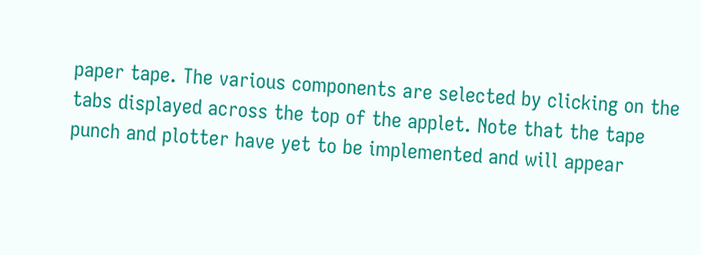paper tape. The various components are selected by clicking on the tabs displayed across the top of the applet. Note that the tape punch and plotter have yet to be implemented and will appear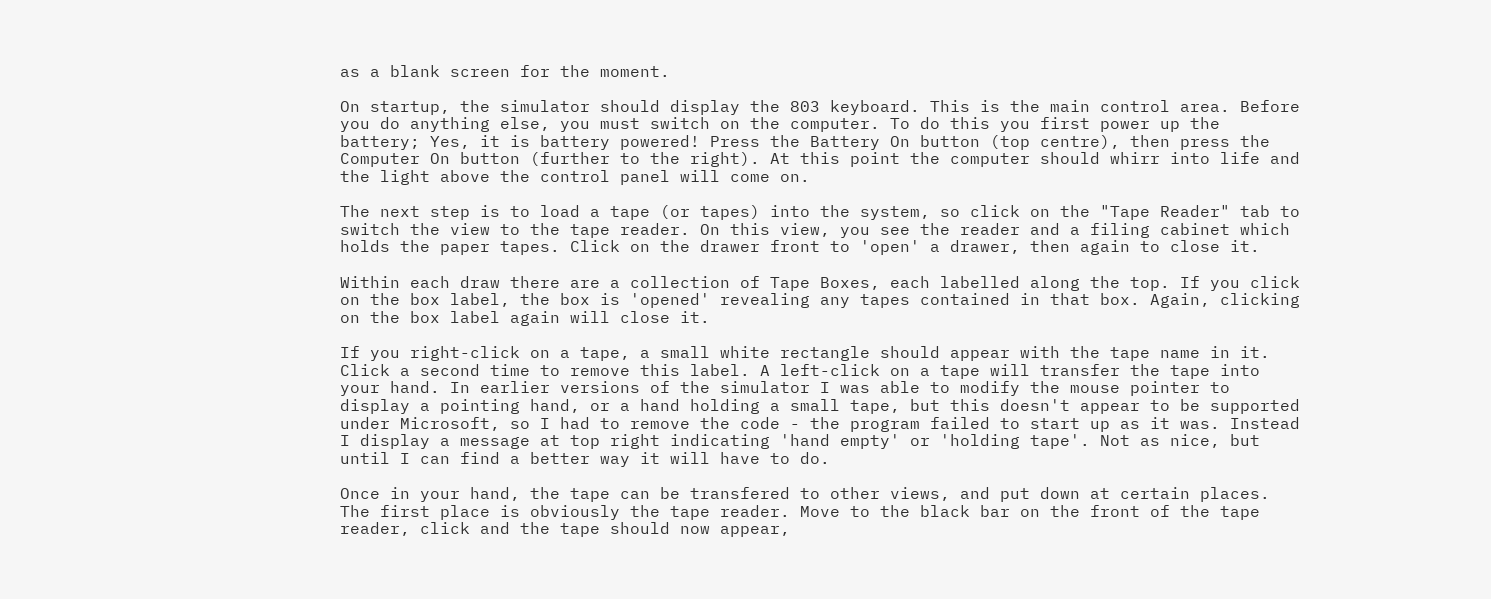as a blank screen for the moment.

On startup, the simulator should display the 803 keyboard. This is the main control area. Before you do anything else, you must switch on the computer. To do this you first power up the battery; Yes, it is battery powered! Press the Battery On button (top centre), then press the Computer On button (further to the right). At this point the computer should whirr into life and the light above the control panel will come on.

The next step is to load a tape (or tapes) into the system, so click on the "Tape Reader" tab to switch the view to the tape reader. On this view, you see the reader and a filing cabinet which holds the paper tapes. Click on the drawer front to 'open' a drawer, then again to close it.

Within each draw there are a collection of Tape Boxes, each labelled along the top. If you click on the box label, the box is 'opened' revealing any tapes contained in that box. Again, clicking on the box label again will close it.

If you right-click on a tape, a small white rectangle should appear with the tape name in it. Click a second time to remove this label. A left-click on a tape will transfer the tape into your hand. In earlier versions of the simulator I was able to modify the mouse pointer to display a pointing hand, or a hand holding a small tape, but this doesn't appear to be supported under Microsoft, so I had to remove the code - the program failed to start up as it was. Instead I display a message at top right indicating 'hand empty' or 'holding tape'. Not as nice, but until I can find a better way it will have to do.

Once in your hand, the tape can be transfered to other views, and put down at certain places. The first place is obviously the tape reader. Move to the black bar on the front of the tape reader, click and the tape should now appear,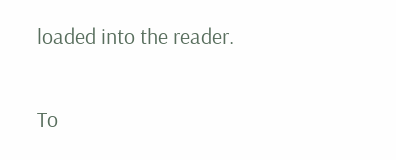loaded into the reader.

To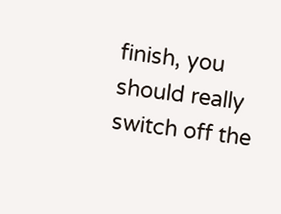finish, you should really switch off the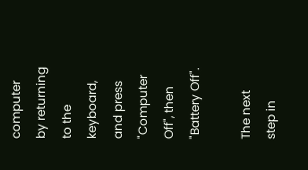computer by returning to the keyboard, and press "Computer Off", then "Battery Off".

The next step in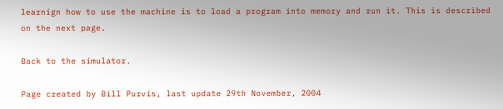learnign how to use the machine is to load a program into memory and run it. This is described on the next page.

Back to the simulator.

Page created by Bill Purvis, last update 29th November, 2004